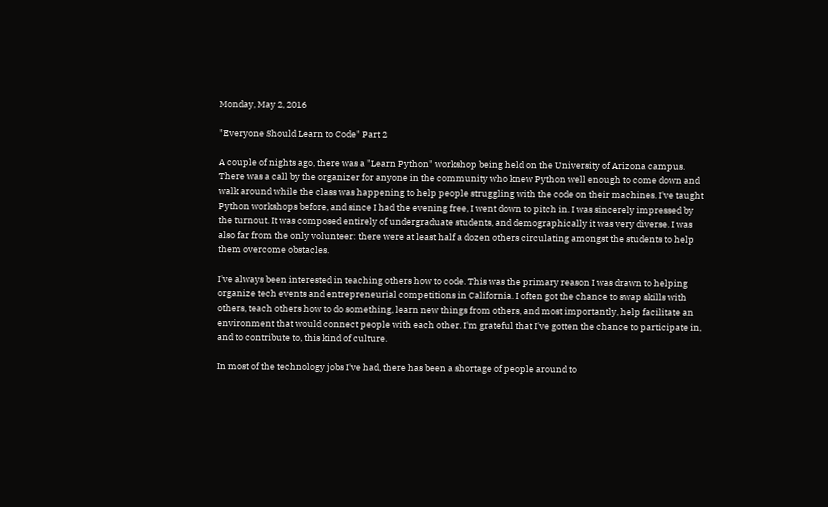Monday, May 2, 2016

"Everyone Should Learn to Code" Part 2

A couple of nights ago, there was a "Learn Python" workshop being held on the University of Arizona campus. There was a call by the organizer for anyone in the community who knew Python well enough to come down and walk around while the class was happening to help people struggling with the code on their machines. I've taught Python workshops before, and since I had the evening free, I went down to pitch in. I was sincerely impressed by the turnout. It was composed entirely of undergraduate students, and demographically it was very diverse. I was also far from the only volunteer: there were at least half a dozen others circulating amongst the students to help them overcome obstacles.

I've always been interested in teaching others how to code. This was the primary reason I was drawn to helping organize tech events and entrepreneurial competitions in California. I often got the chance to swap skills with others, teach others how to do something, learn new things from others, and most importantly, help facilitate an environment that would connect people with each other. I'm grateful that I've gotten the chance to participate in, and to contribute to, this kind of culture.

In most of the technology jobs I've had, there has been a shortage of people around to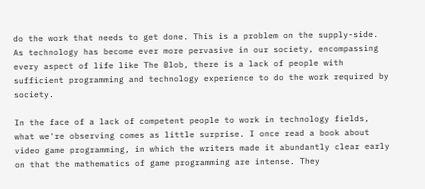do the work that needs to get done. This is a problem on the supply-side. As technology has become ever more pervasive in our society, encompassing every aspect of life like The Blob, there is a lack of people with sufficient programming and technology experience to do the work required by society.

In the face of a lack of competent people to work in technology fields, what we're observing comes as little surprise. I once read a book about video game programming, in which the writers made it abundantly clear early on that the mathematics of game programming are intense. They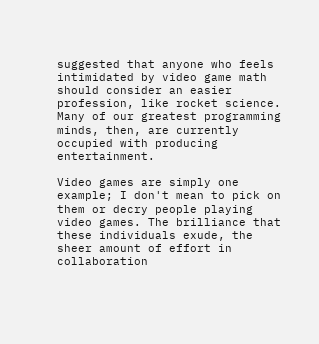suggested that anyone who feels intimidated by video game math should consider an easier profession, like rocket science. Many of our greatest programming minds, then, are currently occupied with producing entertainment.

Video games are simply one example; I don't mean to pick on them or decry people playing video games. The brilliance that these individuals exude, the sheer amount of effort in collaboration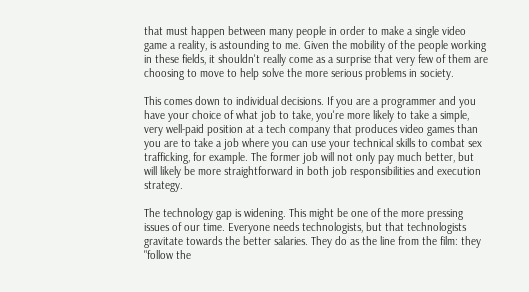that must happen between many people in order to make a single video game a reality, is astounding to me. Given the mobility of the people working in these fields, it shouldn't really come as a surprise that very few of them are choosing to move to help solve the more serious problems in society.

This comes down to individual decisions. If you are a programmer and you have your choice of what job to take, you're more likely to take a simple, very well-paid position at a tech company that produces video games than you are to take a job where you can use your technical skills to combat sex trafficking, for example. The former job will not only pay much better, but will likely be more straightforward in both job responsibilities and execution strategy.

The technology gap is widening. This might be one of the more pressing issues of our time. Everyone needs technologists, but that technologists gravitate towards the better salaries. They do as the line from the film: they "follow the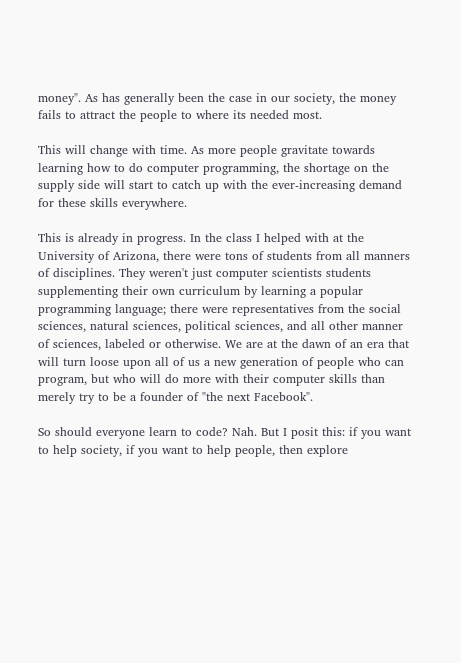money". As has generally been the case in our society, the money fails to attract the people to where its needed most.

This will change with time. As more people gravitate towards learning how to do computer programming, the shortage on the supply side will start to catch up with the ever-increasing demand for these skills everywhere.

This is already in progress. In the class I helped with at the University of Arizona, there were tons of students from all manners of disciplines. They weren't just computer scientists students supplementing their own curriculum by learning a popular programming language; there were representatives from the social sciences, natural sciences, political sciences, and all other manner of sciences, labeled or otherwise. We are at the dawn of an era that will turn loose upon all of us a new generation of people who can program, but who will do more with their computer skills than merely try to be a founder of "the next Facebook".

So should everyone learn to code? Nah. But I posit this: if you want to help society, if you want to help people, then explore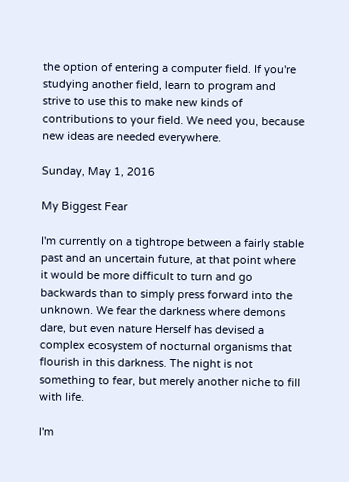the option of entering a computer field. If you're studying another field, learn to program and strive to use this to make new kinds of contributions to your field. We need you, because new ideas are needed everywhere.

Sunday, May 1, 2016

My Biggest Fear

I'm currently on a tightrope between a fairly stable past and an uncertain future, at that point where it would be more difficult to turn and go backwards than to simply press forward into the unknown. We fear the darkness where demons dare, but even nature Herself has devised a complex ecosystem of nocturnal organisms that flourish in this darkness. The night is not something to fear, but merely another niche to fill with life.

I'm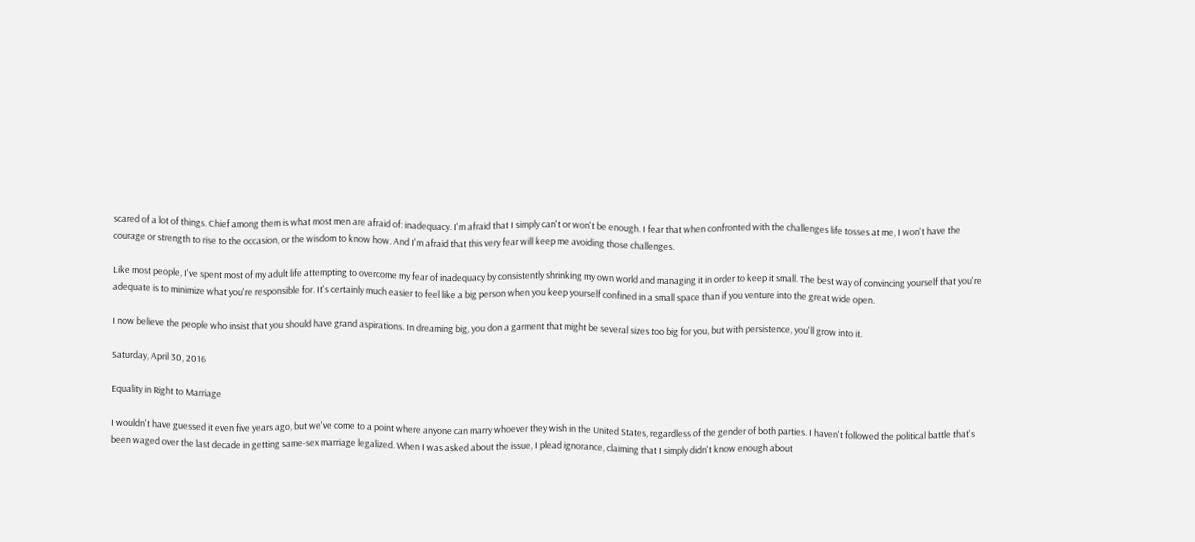scared of a lot of things. Chief among them is what most men are afraid of: inadequacy. I'm afraid that I simply can't or won't be enough. I fear that when confronted with the challenges life tosses at me, I won't have the courage or strength to rise to the occasion, or the wisdom to know how. And I'm afraid that this very fear will keep me avoiding those challenges.

Like most people, I've spent most of my adult life attempting to overcome my fear of inadequacy by consistently shrinking my own world and managing it in order to keep it small. The best way of convincing yourself that you're adequate is to minimize what you're responsible for. It's certainly much easier to feel like a big person when you keep yourself confined in a small space than if you venture into the great wide open.

I now believe the people who insist that you should have grand aspirations. In dreaming big, you don a garment that might be several sizes too big for you, but with persistence, you'll grow into it.

Saturday, April 30, 2016

Equality in Right to Marriage

I wouldn't have guessed it even five years ago, but we've come to a point where anyone can marry whoever they wish in the United States, regardless of the gender of both parties. I haven't followed the political battle that's been waged over the last decade in getting same-sex marriage legalized. When I was asked about the issue, I plead ignorance, claiming that I simply didn't know enough about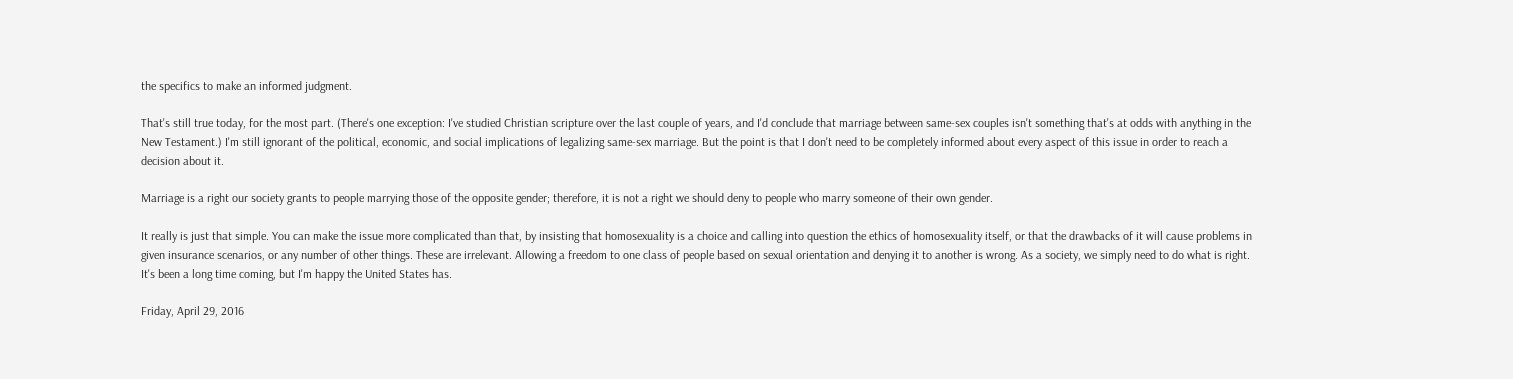the specifics to make an informed judgment.

That's still true today, for the most part. (There's one exception: I've studied Christian scripture over the last couple of years, and I'd conclude that marriage between same-sex couples isn't something that's at odds with anything in the New Testament.) I'm still ignorant of the political, economic, and social implications of legalizing same-sex marriage. But the point is that I don't need to be completely informed about every aspect of this issue in order to reach a decision about it.

Marriage is a right our society grants to people marrying those of the opposite gender; therefore, it is not a right we should deny to people who marry someone of their own gender.

It really is just that simple. You can make the issue more complicated than that, by insisting that homosexuality is a choice and calling into question the ethics of homosexuality itself, or that the drawbacks of it will cause problems in given insurance scenarios, or any number of other things. These are irrelevant. Allowing a freedom to one class of people based on sexual orientation and denying it to another is wrong. As a society, we simply need to do what is right. It's been a long time coming, but I'm happy the United States has.

Friday, April 29, 2016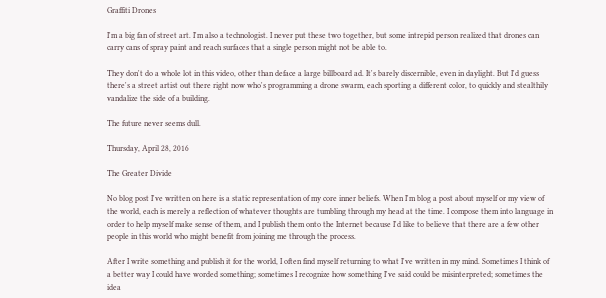Graffiti Drones

I'm a big fan of street art. I'm also a technologist. I never put these two together, but some intrepid person realized that drones can carry cans of spray paint and reach surfaces that a single person might not be able to.

They don't do a whole lot in this video, other than deface a large billboard ad. It's barely discernible, even in daylight. But I'd guess there's a street artist out there right now who's programming a drone swarm, each sporting a different color, to quickly and stealthily vandalize the side of a building.

The future never seems dull.

Thursday, April 28, 2016

The Greater Divide

No blog post I've written on here is a static representation of my core inner beliefs. When I'm blog a post about myself or my view of the world, each is merely a reflection of whatever thoughts are tumbling through my head at the time. I compose them into language in order to help myself make sense of them, and I publish them onto the Internet because I'd like to believe that there are a few other people in this world who might benefit from joining me through the process.

After I write something and publish it for the world, I often find myself returning to what I've written in my mind. Sometimes I think of a better way I could have worded something; sometimes I recognize how something I've said could be misinterpreted; sometimes the idea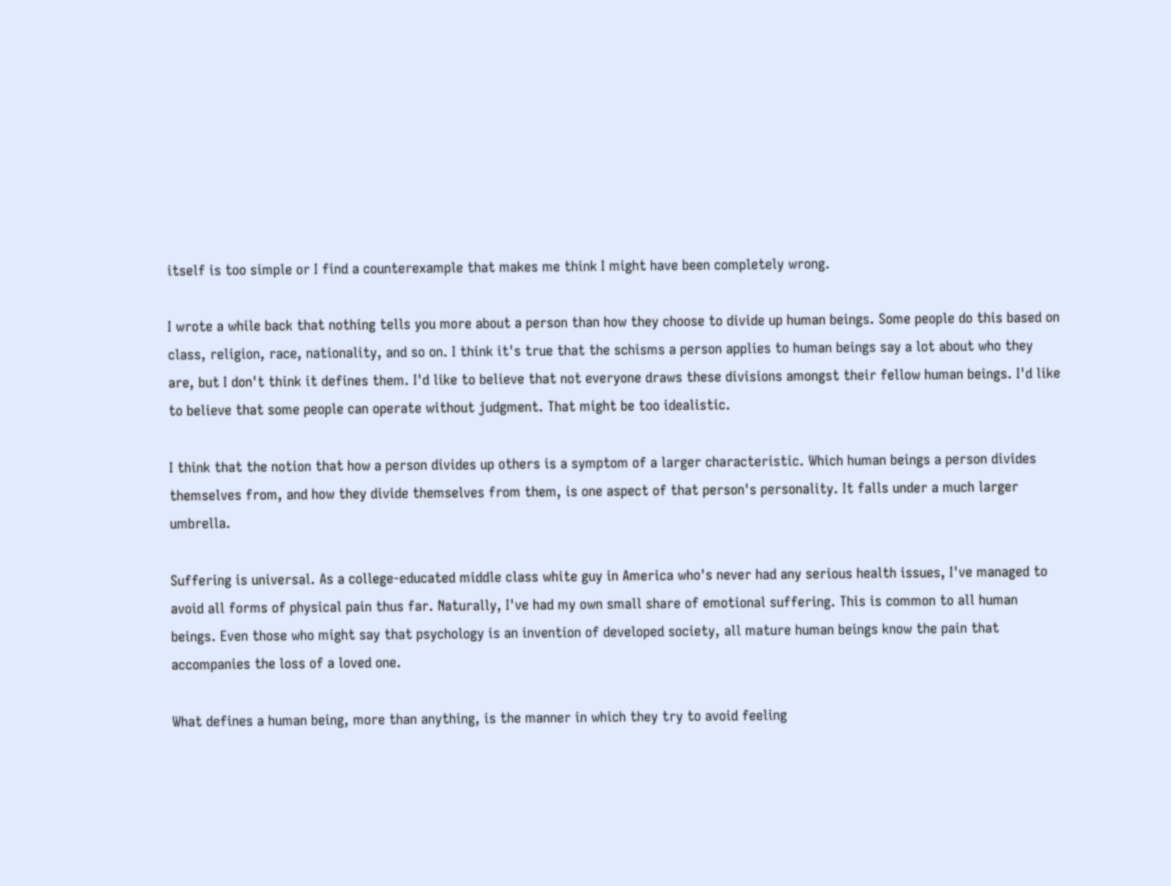itself is too simple or I find a counterexample that makes me think I might have been completely wrong.

I wrote a while back that nothing tells you more about a person than how they choose to divide up human beings. Some people do this based on class, religion, race, nationality, and so on. I think it's true that the schisms a person applies to human beings say a lot about who they are, but I don't think it defines them. I'd like to believe that not everyone draws these divisions amongst their fellow human beings. I'd like to believe that some people can operate without judgment. That might be too idealistic.

I think that the notion that how a person divides up others is a symptom of a larger characteristic. Which human beings a person divides themselves from, and how they divide themselves from them, is one aspect of that person's personality. It falls under a much larger umbrella.

Suffering is universal. As a college-educated middle class white guy in America who's never had any serious health issues, I've managed to avoid all forms of physical pain thus far. Naturally, I've had my own small share of emotional suffering. This is common to all human beings. Even those who might say that psychology is an invention of developed society, all mature human beings know the pain that accompanies the loss of a loved one.

What defines a human being, more than anything, is the manner in which they try to avoid feeling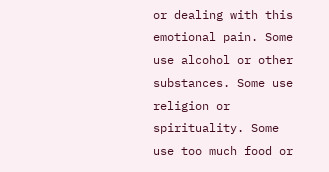or dealing with this emotional pain. Some use alcohol or other substances. Some use religion or spirituality. Some use too much food or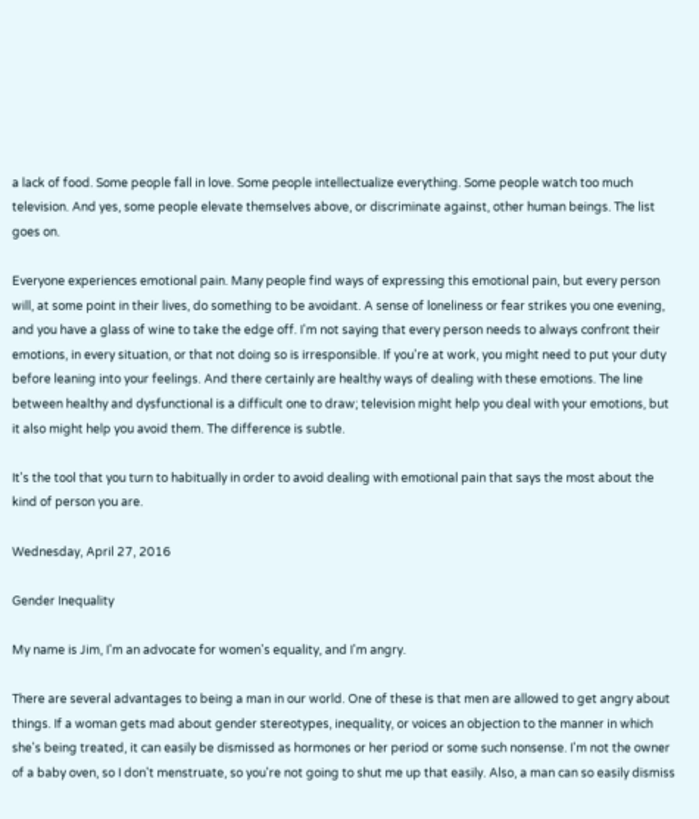a lack of food. Some people fall in love. Some people intellectualize everything. Some people watch too much television. And yes, some people elevate themselves above, or discriminate against, other human beings. The list goes on.

Everyone experiences emotional pain. Many people find ways of expressing this emotional pain, but every person will, at some point in their lives, do something to be avoidant. A sense of loneliness or fear strikes you one evening, and you have a glass of wine to take the edge off. I'm not saying that every person needs to always confront their emotions, in every situation, or that not doing so is irresponsible. If you're at work, you might need to put your duty before leaning into your feelings. And there certainly are healthy ways of dealing with these emotions. The line between healthy and dysfunctional is a difficult one to draw; television might help you deal with your emotions, but it also might help you avoid them. The difference is subtle.

It's the tool that you turn to habitually in order to avoid dealing with emotional pain that says the most about the kind of person you are.

Wednesday, April 27, 2016

Gender Inequality

My name is Jim, I'm an advocate for women's equality, and I'm angry.

There are several advantages to being a man in our world. One of these is that men are allowed to get angry about things. If a woman gets mad about gender stereotypes, inequality, or voices an objection to the manner in which she's being treated, it can easily be dismissed as hormones or her period or some such nonsense. I'm not the owner of a baby oven, so I don't menstruate, so you're not going to shut me up that easily. Also, a man can so easily dismiss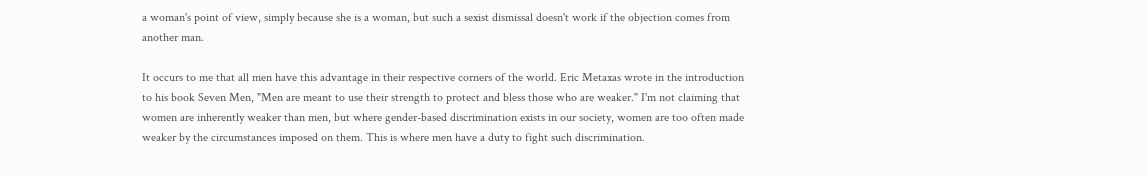a woman's point of view, simply because she is a woman, but such a sexist dismissal doesn't work if the objection comes from another man.

It occurs to me that all men have this advantage in their respective corners of the world. Eric Metaxas wrote in the introduction to his book Seven Men, "Men are meant to use their strength to protect and bless those who are weaker." I'm not claiming that women are inherently weaker than men, but where gender-based discrimination exists in our society, women are too often made weaker by the circumstances imposed on them. This is where men have a duty to fight such discrimination.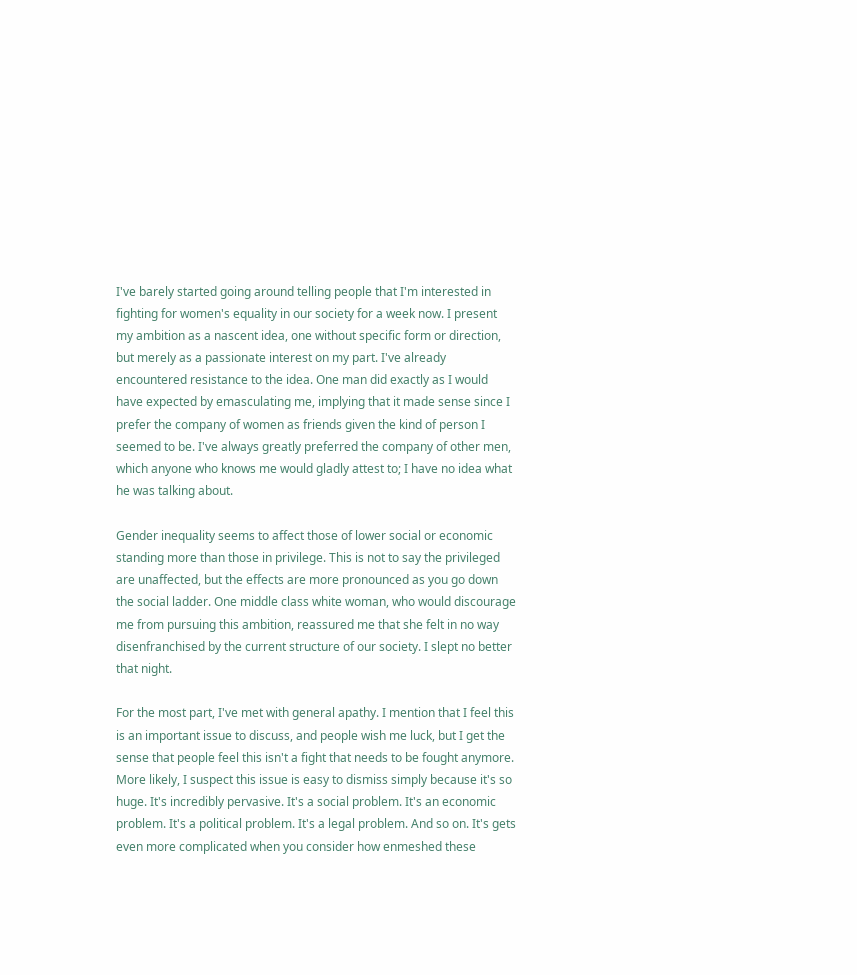I've barely started going around telling people that I'm interested in fighting for women's equality in our society for a week now. I present my ambition as a nascent idea, one without specific form or direction, but merely as a passionate interest on my part. I've already encountered resistance to the idea. One man did exactly as I would have expected by emasculating me, implying that it made sense since I prefer the company of women as friends given the kind of person I seemed to be. I've always greatly preferred the company of other men, which anyone who knows me would gladly attest to; I have no idea what he was talking about.

Gender inequality seems to affect those of lower social or economic standing more than those in privilege. This is not to say the privileged are unaffected, but the effects are more pronounced as you go down the social ladder. One middle class white woman, who would discourage me from pursuing this ambition, reassured me that she felt in no way disenfranchised by the current structure of our society. I slept no better that night.

For the most part, I've met with general apathy. I mention that I feel this is an important issue to discuss, and people wish me luck, but I get the sense that people feel this isn't a fight that needs to be fought anymore. More likely, I suspect this issue is easy to dismiss simply because it's so huge. It's incredibly pervasive. It's a social problem. It's an economic problem. It's a political problem. It's a legal problem. And so on. It's gets even more complicated when you consider how enmeshed these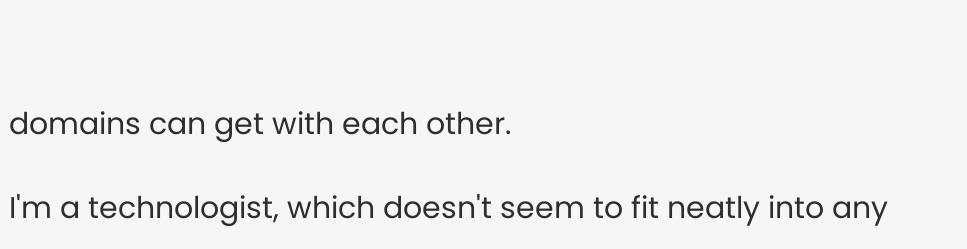domains can get with each other.

I'm a technologist, which doesn't seem to fit neatly into any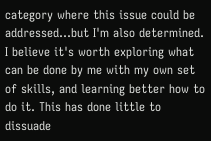category where this issue could be addressed...but I'm also determined. I believe it's worth exploring what can be done by me with my own set of skills, and learning better how to do it. This has done little to dissuade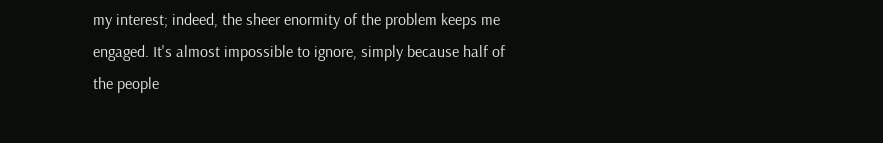my interest; indeed, the sheer enormity of the problem keeps me engaged. It's almost impossible to ignore, simply because half of the people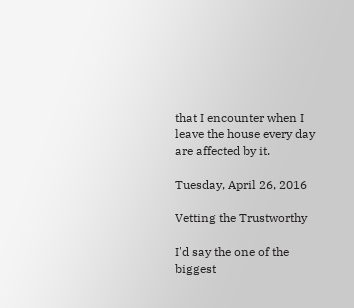that I encounter when I leave the house every day are affected by it.

Tuesday, April 26, 2016

Vetting the Trustworthy

I'd say the one of the biggest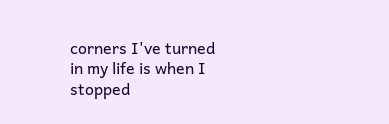corners I've turned in my life is when I stopped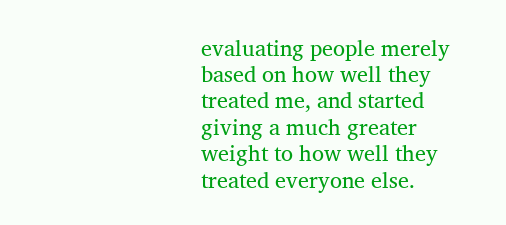evaluating people merely based on how well they treated me, and started giving a much greater weight to how well they treated everyone else.